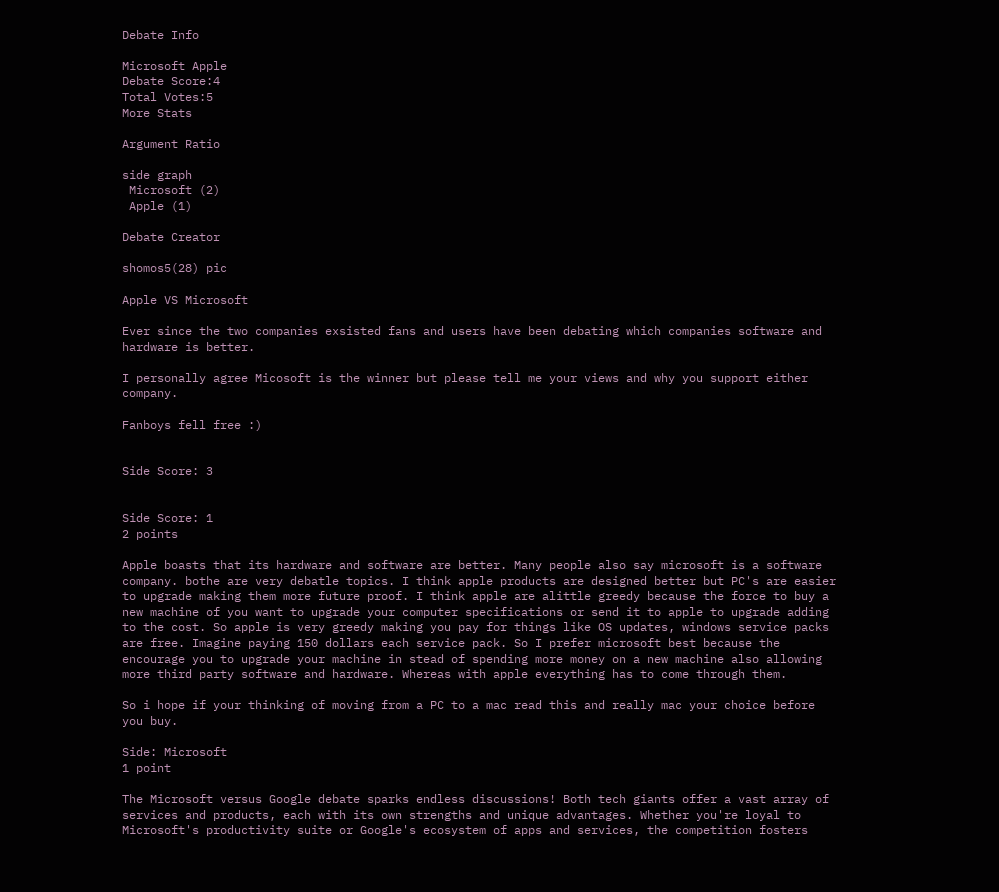Debate Info

Microsoft Apple
Debate Score:4
Total Votes:5
More Stats

Argument Ratio

side graph
 Microsoft (2)
 Apple (1)

Debate Creator

shomos5(28) pic

Apple VS Microsoft

Ever since the two companies exsisted fans and users have been debating which companies software and hardware is better.

I personally agree Micosoft is the winner but please tell me your views and why you support either company.

Fanboys fell free :)


Side Score: 3


Side Score: 1
2 points

Apple boasts that its hardware and software are better. Many people also say microsoft is a software company. bothe are very debatle topics. I think apple products are designed better but PC's are easier to upgrade making them more future proof. I think apple are alittle greedy because the force to buy a new machine of you want to upgrade your computer specifications or send it to apple to upgrade adding to the cost. So apple is very greedy making you pay for things like OS updates, windows service packs are free. Imagine paying 150 dollars each service pack. So I prefer microsoft best because the encourage you to upgrade your machine in stead of spending more money on a new machine also allowing more third party software and hardware. Whereas with apple everything has to come through them.

So i hope if your thinking of moving from a PC to a mac read this and really mac your choice before you buy.

Side: Microsoft
1 point

The Microsoft versus Google debate sparks endless discussions! Both tech giants offer a vast array of services and products, each with its own strengths and unique advantages. Whether you're loyal to Microsoft's productivity suite or Google's ecosystem of apps and services, the competition fosters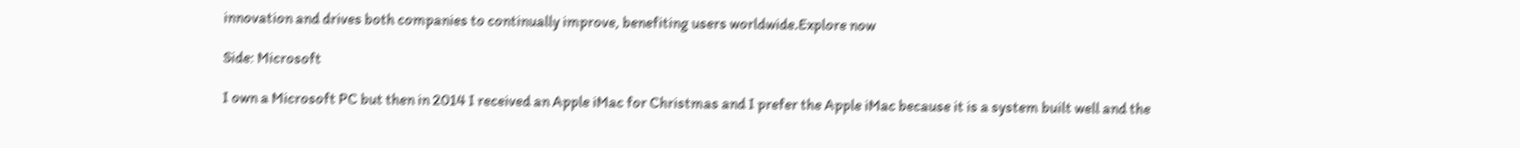innovation and drives both companies to continually improve, benefiting users worldwide.Explore now

Side: Microsoft

I own a Microsoft PC but then in 2014 I received an Apple iMac for Christmas and I prefer the Apple iMac because it is a system built well and the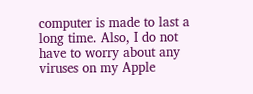computer is made to last a long time. Also, I do not have to worry about any viruses on my Apple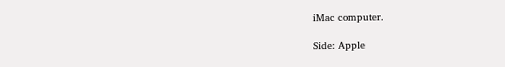iMac computer.

Side: Apple